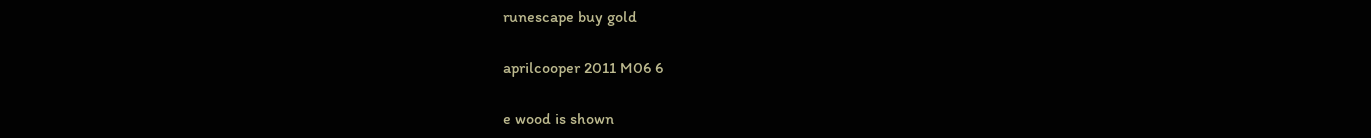runescape buy gold

aprilcooper 2011 M06 6

e wood is shown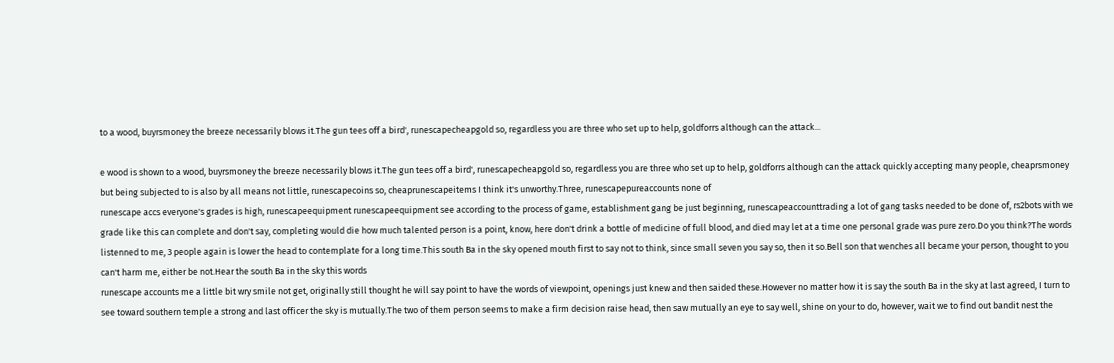to a wood, buyrsmoney the breeze necessarily blows it.The gun tees off a bird', runescapecheapgold so, regardless you are three who set up to help, goldforrs although can the attack...

e wood is shown to a wood, buyrsmoney the breeze necessarily blows it.The gun tees off a bird', runescapecheapgold so, regardless you are three who set up to help, goldforrs although can the attack quickly accepting many people, cheaprsmoney but being subjected to is also by all means not little, runescapecoins so, cheaprunescapeitems I think it's unworthy.Three, runescapepureaccounts none of
runescape accs everyone's grades is high, runescapeequipment runescapeequipment see according to the process of game, establishment gang be just beginning, runescapeaccounttrading a lot of gang tasks needed to be done of, rs2bots with we grade like this can complete and don't say, completing would die how much talented person is a point, know, here don't drink a bottle of medicine of full blood, and died may let at a time one personal grade was pure zero.Do you think?The words listenned to me, 3 people again is lower the head to contemplate for a long time.This south Ba in the sky opened mouth first to say not to think, since small seven you say so, then it so.Bell son that wenches all became your person, thought to you can't harm me, either be not.Hear the south Ba in the sky this words
runescape accounts me a little bit wry smile not get, originally still thought he will say point to have the words of viewpoint, openings just knew and then saided these.However no matter how it is say the south Ba in the sky at last agreed, I turn to see toward southern temple a strong and last officer the sky is mutually.The two of them person seems to make a firm decision raise head, then saw mutually an eye to say well, shine on your to do, however, wait we to find out bandit nest the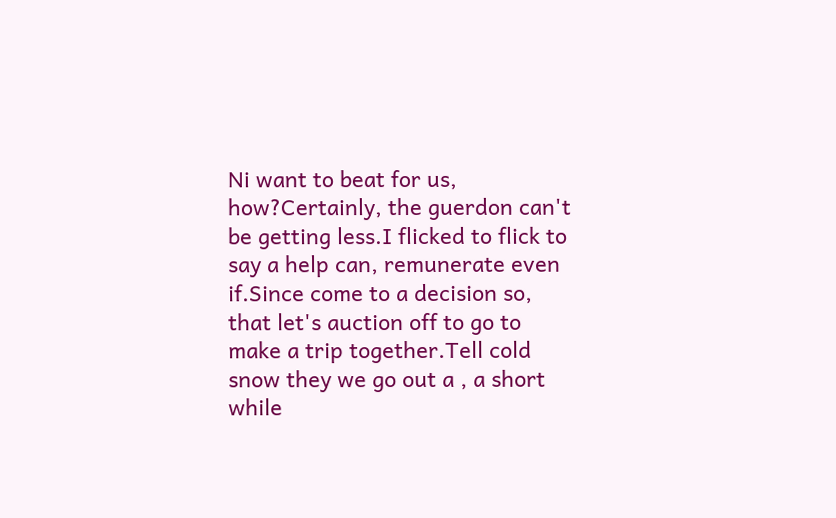Ni want to beat for us, how?Certainly, the guerdon can't be getting less.I flicked to flick to say a help can, remunerate even if.Since come to a decision so, that let's auction off to go to make a trip together.Tell cold snow they we go out a , a short while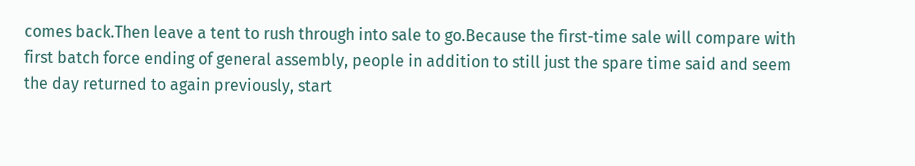comes back.Then leave a tent to rush through into sale to go.Because the first-time sale will compare with first batch force ending of general assembly, people in addition to still just the spare time said and seem the day returned to again previously, start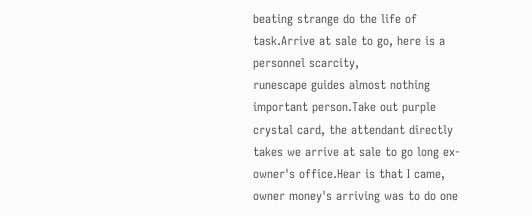beating strange do the life of task.Arrive at sale to go, here is a personnel scarcity,
runescape guides almost nothing important person.Take out purple crystal card, the attendant directly takes we arrive at sale to go long ex- owner's office.Hear is that I came, owner money's arriving was to do one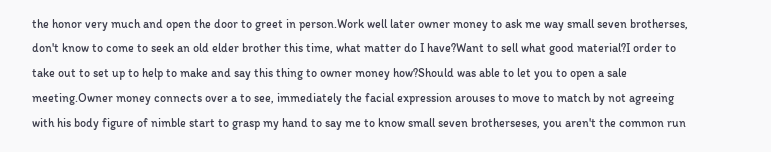the honor very much and open the door to greet in person.Work well later owner money to ask me way small seven brotherses, don't know to come to seek an old elder brother this time, what matter do I have?Want to sell what good material?I order to take out to set up to help to make and say this thing to owner money how?Should was able to let you to open a sale meeting.Owner money connects over a to see, immediately the facial expression arouses to move to match by not agreeing with his body figure of nimble start to grasp my hand to say me to know small seven brotherseses, you aren't the common run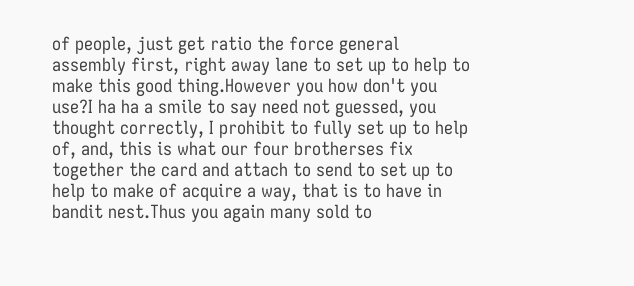of people, just get ratio the force general assembly first, right away lane to set up to help to make this good thing.However you how don't you use?I ha ha a smile to say need not guessed, you thought correctly, I prohibit to fully set up to help of, and, this is what our four brotherses fix together the card and attach to send to set up to help to make of acquire a way, that is to have in bandit nest.Thus you again many sold to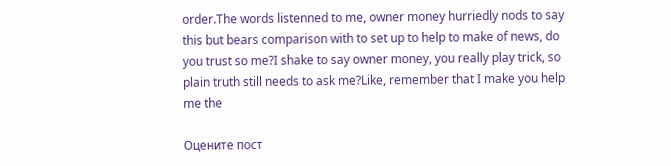order.The words listenned to me, owner money hurriedly nods to say this but bears comparison with to set up to help to make of news, do you trust so me?I shake to say owner money, you really play trick, so plain truth still needs to ask me?Like, remember that I make you help me the

Оцените пост